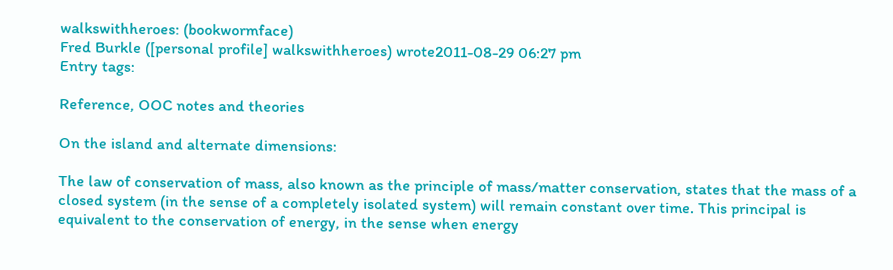walkswithheroes: (bookwormface)
Fred Burkle ([personal profile] walkswithheroes) wrote2011-08-29 06:27 pm
Entry tags:

Reference, OOC notes and theories

On the island and alternate dimensions:

The law of conservation of mass, also known as the principle of mass/matter conservation, states that the mass of a closed system (in the sense of a completely isolated system) will remain constant over time. This principal is equivalent to the conservation of energy, in the sense when energy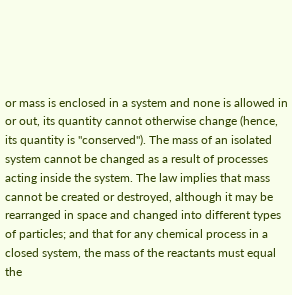or mass is enclosed in a system and none is allowed in or out, its quantity cannot otherwise change (hence, its quantity is "conserved"). The mass of an isolated system cannot be changed as a result of processes acting inside the system. The law implies that mass cannot be created or destroyed, although it may be rearranged in space and changed into different types of particles; and that for any chemical process in a closed system, the mass of the reactants must equal the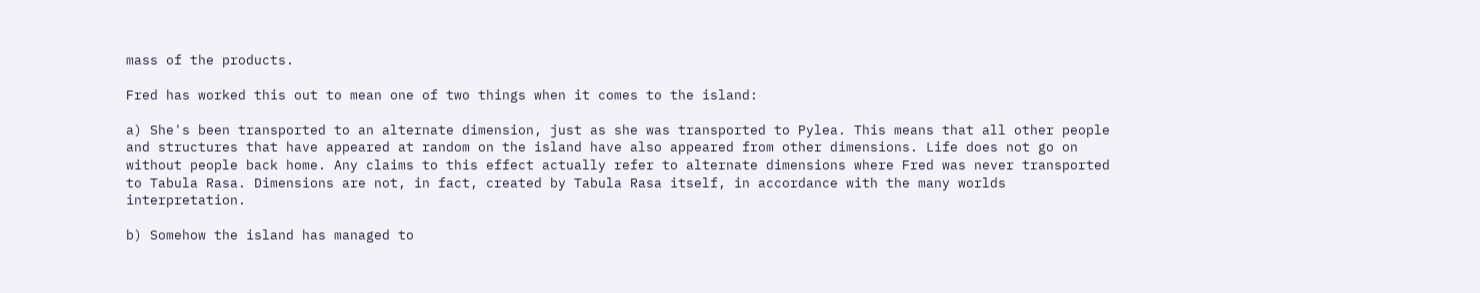mass of the products.

Fred has worked this out to mean one of two things when it comes to the island:

a) She's been transported to an alternate dimension, just as she was transported to Pylea. This means that all other people and structures that have appeared at random on the island have also appeared from other dimensions. Life does not go on without people back home. Any claims to this effect actually refer to alternate dimensions where Fred was never transported to Tabula Rasa. Dimensions are not, in fact, created by Tabula Rasa itself, in accordance with the many worlds interpretation.

b) Somehow the island has managed to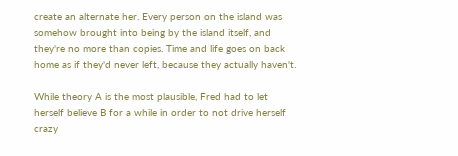create an alternate her. Every person on the island was somehow brought into being by the island itself, and they're no more than copies. Time and life goes on back home as if they'd never left, because they actually haven't.

While theory A is the most plausible, Fred had to let herself believe B for a while in order to not drive herself crazy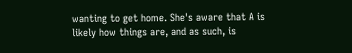wanting to get home. She's aware that A is likely how things are, and as such, is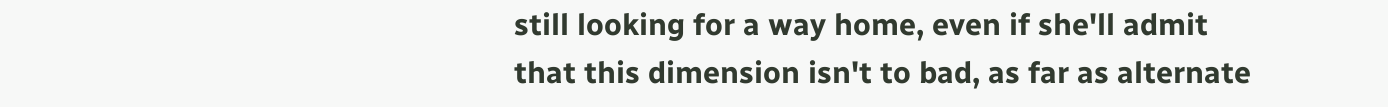still looking for a way home, even if she'll admit that this dimension isn't to bad, as far as alternate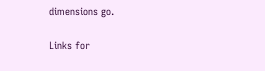dimensions go.

Links for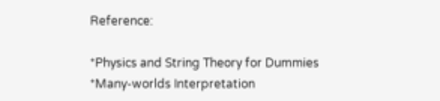Reference:

*Physics and String Theory for Dummies
*Many-worlds Interpretation